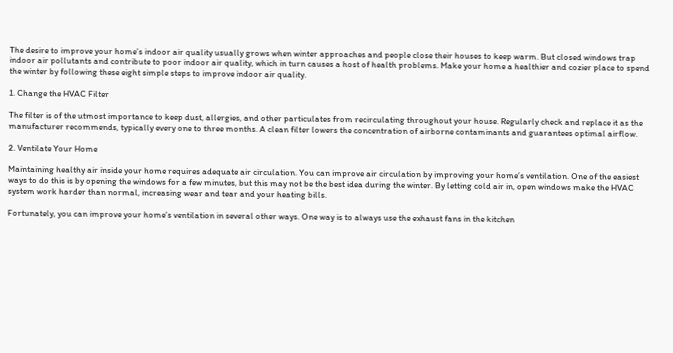The desire to improve your home’s indoor air quality usually grows when winter approaches and people close their houses to keep warm. But closed windows trap indoor air pollutants and contribute to poor indoor air quality, which in turn causes a host of health problems. Make your home a healthier and cozier place to spend the winter by following these eight simple steps to improve indoor air quality.

1. Change the HVAC Filter

The filter is of the utmost importance to keep dust, allergies, and other particulates from recirculating throughout your house. Regularly check and replace it as the manufacturer recommends, typically every one to three months. A clean filter lowers the concentration of airborne contaminants and guarantees optimal airflow.

2. Ventilate Your Home

Maintaining healthy air inside your home requires adequate air circulation. You can improve air circulation by improving your home’s ventilation. One of the easiest ways to do this is by opening the windows for a few minutes, but this may not be the best idea during the winter. By letting cold air in, open windows make the HVAC system work harder than normal, increasing wear and tear and your heating bills.

Fortunately, you can improve your home’s ventilation in several other ways. One way is to always use the exhaust fans in the kitchen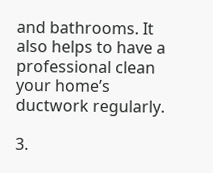and bathrooms. It also helps to have a professional clean your home’s ductwork regularly.

3.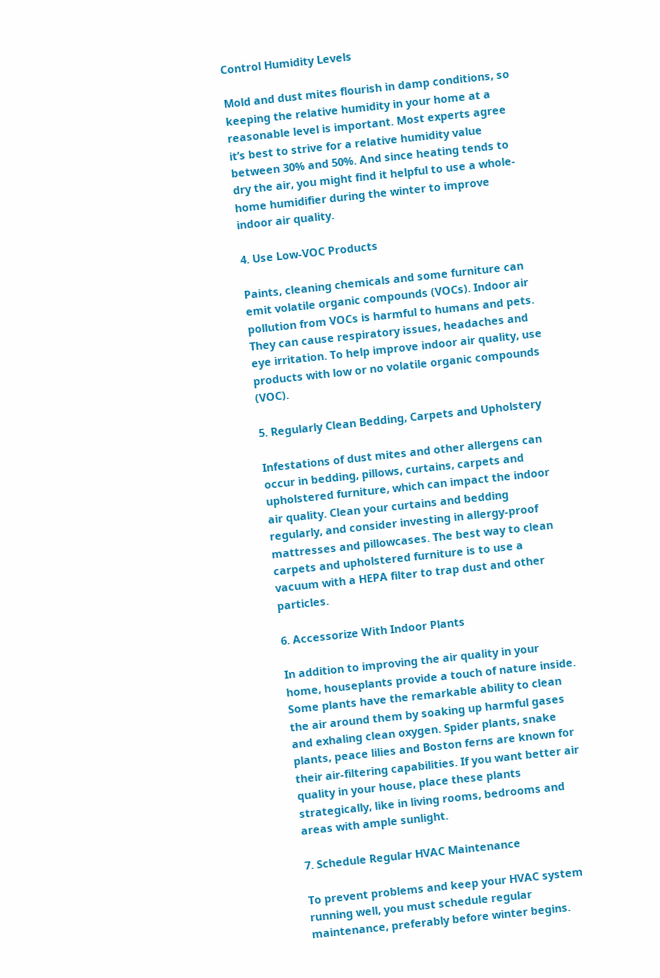Control Humidity Levels

Mold and dust mites flourish in damp conditions, so keeping the relative humidity in your home at a reasonable level is important. Most experts agree it’s best to strive for a relative humidity value between 30% and 50%. And since heating tends to dry the air, you might find it helpful to use a whole-home humidifier during the winter to improve indoor air quality.

4. Use Low-VOC Products

Paints, cleaning chemicals and some furniture can emit volatile organic compounds (VOCs). Indoor air pollution from VOCs is harmful to humans and pets. They can cause respiratory issues, headaches and eye irritation. To help improve indoor air quality, use products with low or no volatile organic compounds (VOC).

5. Regularly Clean Bedding, Carpets and Upholstery

Infestations of dust mites and other allergens can occur in bedding, pillows, curtains, carpets and upholstered furniture, which can impact the indoor air quality. Clean your curtains and bedding regularly, and consider investing in allergy-proof mattresses and pillowcases. The best way to clean carpets and upholstered furniture is to use a vacuum with a HEPA filter to trap dust and other particles.

6. Accessorize With Indoor Plants

In addition to improving the air quality in your home, houseplants provide a touch of nature inside. Some plants have the remarkable ability to clean the air around them by soaking up harmful gases and exhaling clean oxygen. Spider plants, snake plants, peace lilies and Boston ferns are known for their air-filtering capabilities. If you want better air quality in your house, place these plants strategically, like in living rooms, bedrooms and areas with ample sunlight.

7. Schedule Regular HVAC Maintenance

To prevent problems and keep your HVAC system running well, you must schedule regular maintenance, preferably before winter begins.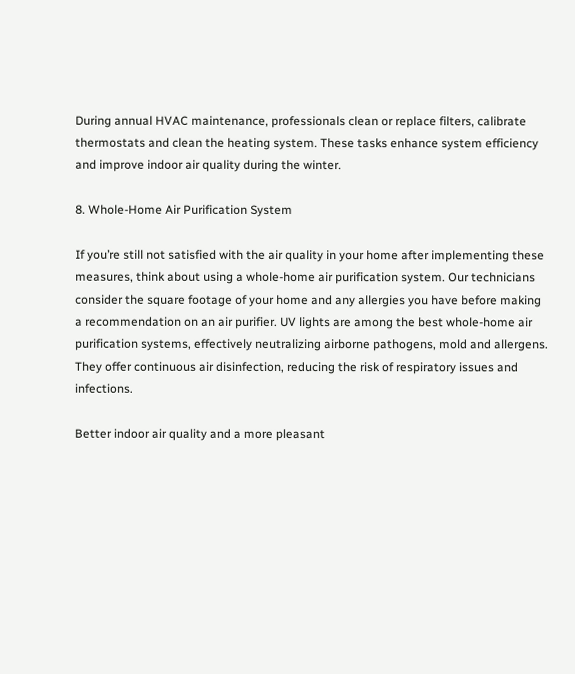During annual HVAC maintenance, professionals clean or replace filters, calibrate thermostats and clean the heating system. These tasks enhance system efficiency and improve indoor air quality during the winter.

8. Whole-Home Air Purification System

If you’re still not satisfied with the air quality in your home after implementing these measures, think about using a whole-home air purification system. Our technicians consider the square footage of your home and any allergies you have before making a recommendation on an air purifier. UV lights are among the best whole-home air purification systems, effectively neutralizing airborne pathogens, mold and allergens. They offer continuous air disinfection, reducing the risk of respiratory issues and infections.

Better indoor air quality and a more pleasant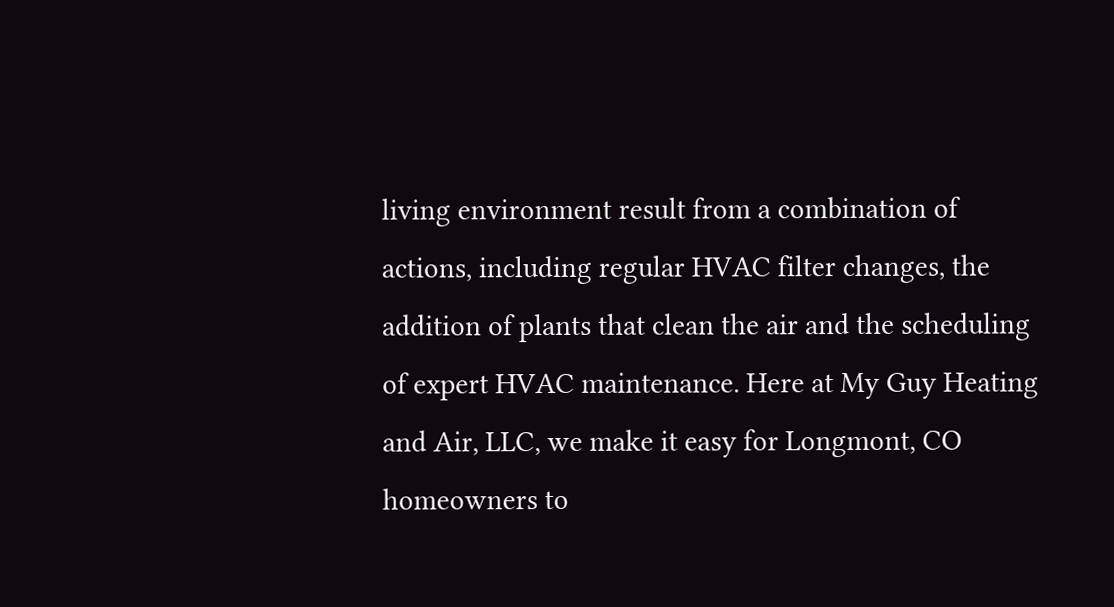living environment result from a combination of actions, including regular HVAC filter changes, the addition of plants that clean the air and the scheduling of expert HVAC maintenance. Here at My Guy Heating and Air, LLC, we make it easy for Longmont, CO homeowners to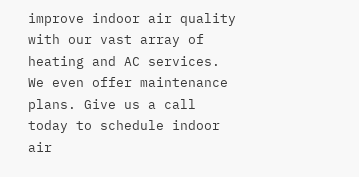improve indoor air quality with our vast array of heating and AC services. We even offer maintenance plans. Give us a call today to schedule indoor air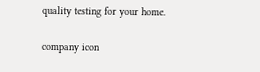quality testing for your home.

company icon